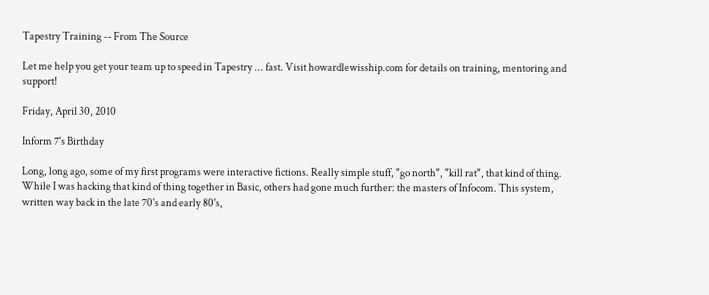Tapestry Training -- From The Source

Let me help you get your team up to speed in Tapestry ... fast. Visit howardlewisship.com for details on training, mentoring and support!

Friday, April 30, 2010

Inform 7's Birthday

Long, long ago, some of my first programs were interactive fictions. Really simple stuff, "go north", "kill rat", that kind of thing. While I was hacking that kind of thing together in Basic, others had gone much further: the masters of Infocom. This system, written way back in the late 70's and early 80's,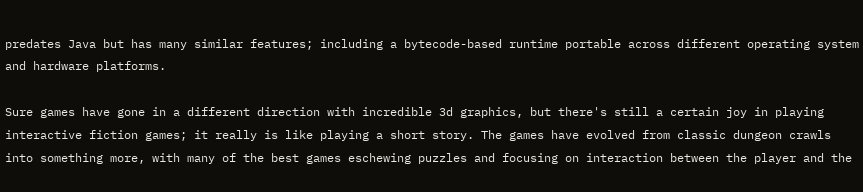predates Java but has many similar features; including a bytecode-based runtime portable across different operating system and hardware platforms.

Sure games have gone in a different direction with incredible 3d graphics, but there's still a certain joy in playing interactive fiction games; it really is like playing a short story. The games have evolved from classic dungeon crawls into something more, with many of the best games eschewing puzzles and focusing on interaction between the player and the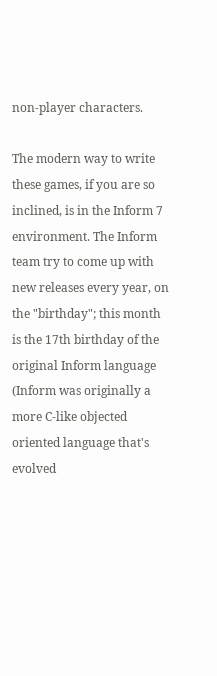non-player characters.

The modern way to write these games, if you are so inclined, is in the Inform 7 environment. The Inform team try to come up with new releases every year, on the "birthday"; this month is the 17th birthday of the original Inform language (Inform was originally a more C-like objected oriented language that's evolved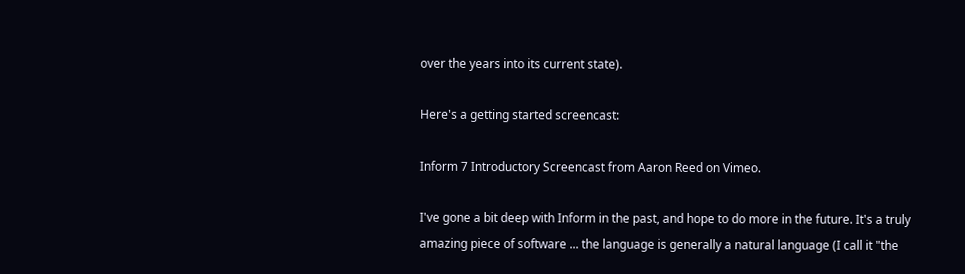over the years into its current state).

Here's a getting started screencast:

Inform 7 Introductory Screencast from Aaron Reed on Vimeo.

I've gone a bit deep with Inform in the past, and hope to do more in the future. It's a truly amazing piece of software ... the language is generally a natural language (I call it "the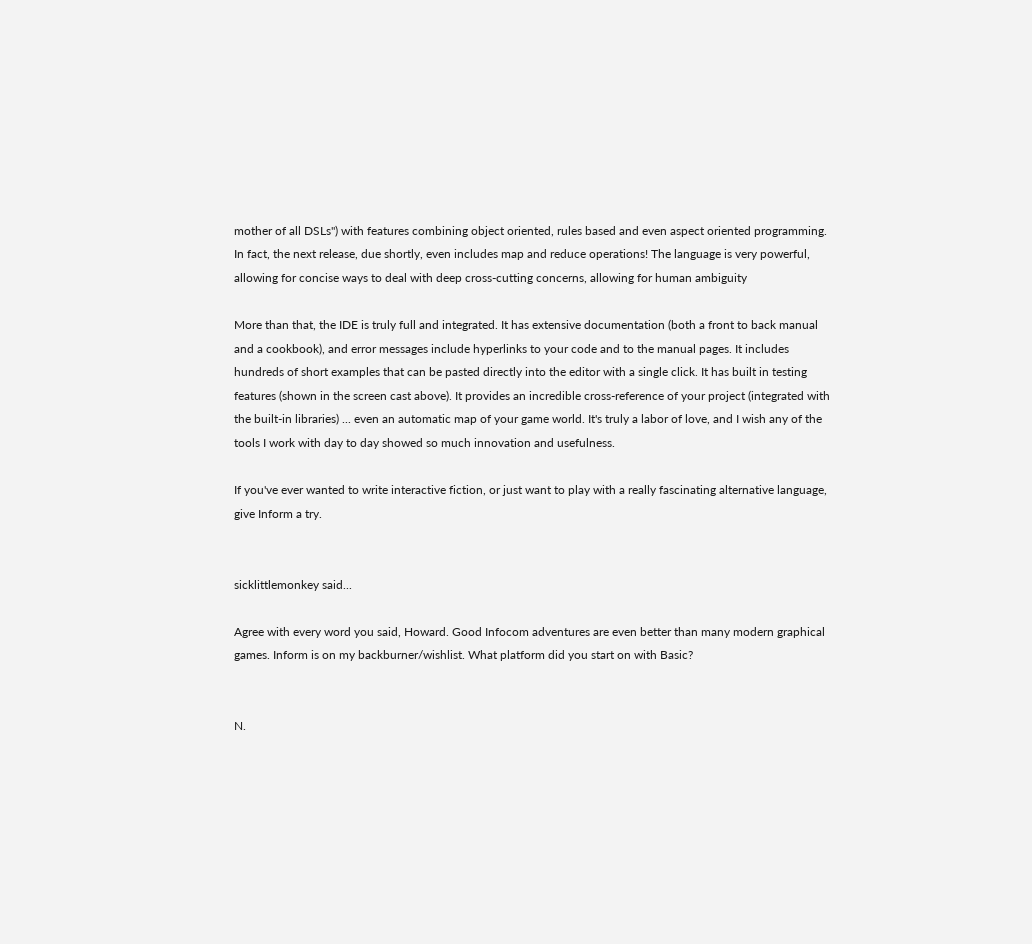mother of all DSLs") with features combining object oriented, rules based and even aspect oriented programming. In fact, the next release, due shortly, even includes map and reduce operations! The language is very powerful, allowing for concise ways to deal with deep cross-cutting concerns, allowing for human ambiguity

More than that, the IDE is truly full and integrated. It has extensive documentation (both a front to back manual and a cookbook), and error messages include hyperlinks to your code and to the manual pages. It includes hundreds of short examples that can be pasted directly into the editor with a single click. It has built in testing features (shown in the screen cast above). It provides an incredible cross-reference of your project (integrated with the built-in libraries) ... even an automatic map of your game world. It's truly a labor of love, and I wish any of the tools I work with day to day showed so much innovation and usefulness.

If you've ever wanted to write interactive fiction, or just want to play with a really fascinating alternative language, give Inform a try.


sicklittlemonkey said...

Agree with every word you said, Howard. Good Infocom adventures are even better than many modern graphical games. Inform is on my backburner/wishlist. What platform did you start on with Basic?


N.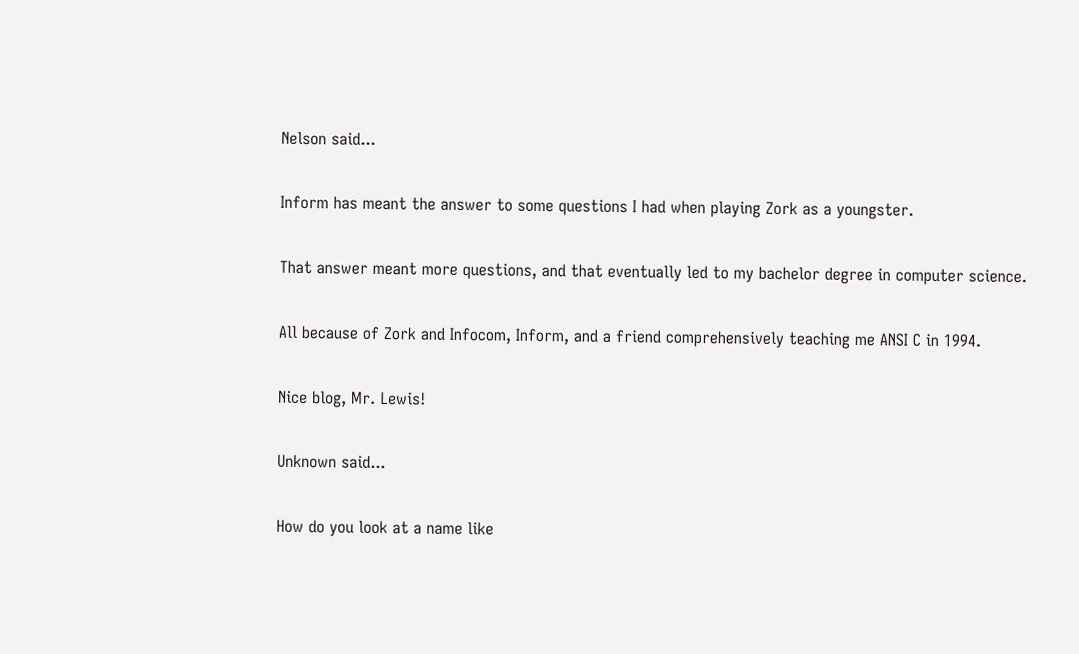Nelson said...

Inform has meant the answer to some questions I had when playing Zork as a youngster.

That answer meant more questions, and that eventually led to my bachelor degree in computer science.

All because of Zork and Infocom, Inform, and a friend comprehensively teaching me ANSI C in 1994.

Nice blog, Mr. Lewis!

Unknown said...

How do you look at a name like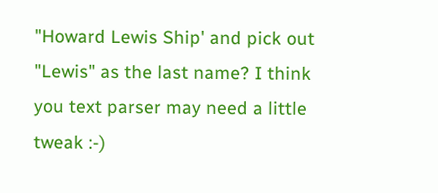"Howard Lewis Ship' and pick out "Lewis" as the last name? I think you text parser may need a little tweak :-)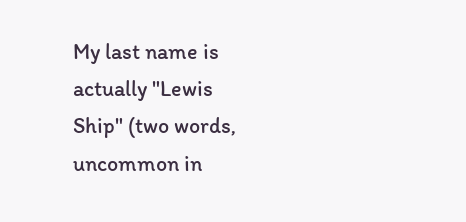My last name is actually "Lewis Ship" (two words, uncommon in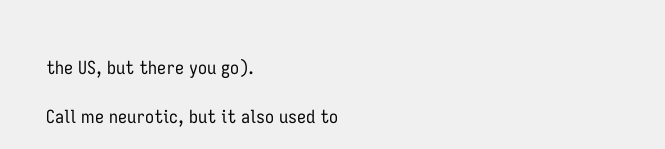the US, but there you go).

Call me neurotic, but it also used to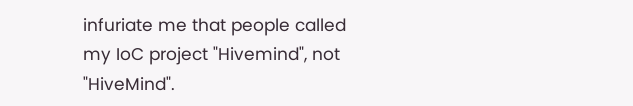infuriate me that people called my IoC project "Hivemind", not "HiveMind".